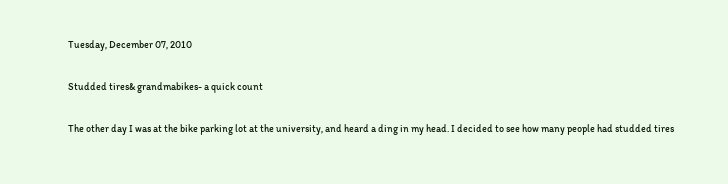Tuesday, December 07, 2010

Studded tires& grandmabikes- a quick count

The other day I was at the bike parking lot at the university, and heard a ding in my head. I decided to see how many people had studded tires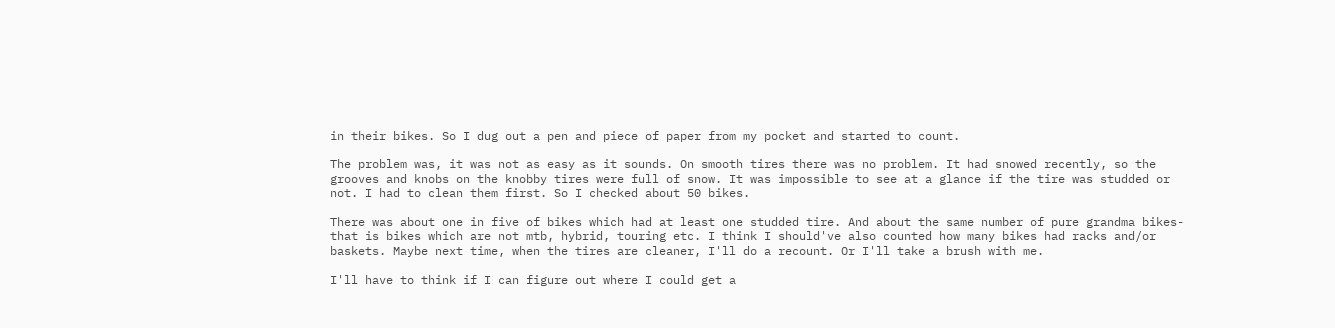in their bikes. So I dug out a pen and piece of paper from my pocket and started to count.

The problem was, it was not as easy as it sounds. On smooth tires there was no problem. It had snowed recently, so the grooves and knobs on the knobby tires were full of snow. It was impossible to see at a glance if the tire was studded or not. I had to clean them first. So I checked about 50 bikes.

There was about one in five of bikes which had at least one studded tire. And about the same number of pure grandma bikes- that is bikes which are not mtb, hybrid, touring etc. I think I should've also counted how many bikes had racks and/or baskets. Maybe next time, when the tires are cleaner, I'll do a recount. Or I'll take a brush with me.

I'll have to think if I can figure out where I could get a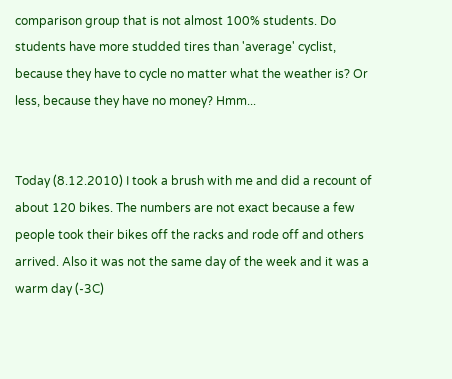comparison group that is not almost 100% students. Do students have more studded tires than 'average' cyclist, because they have to cycle no matter what the weather is? Or less, because they have no money? Hmm...


Today (8.12.2010) I took a brush with me and did a recount of about 120 bikes. The numbers are not exact because a few people took their bikes off the racks and rode off and others arrived. Also it was not the same day of the week and it was a warm day (-3C)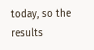today, so the results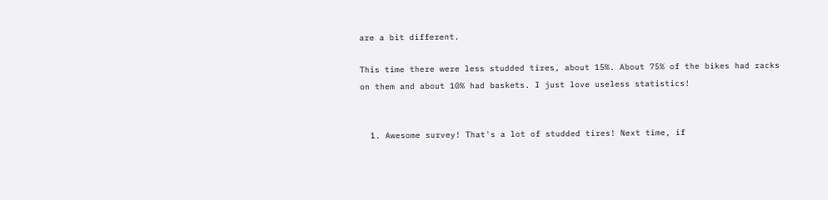are a bit different.

This time there were less studded tires, about 15%. About 75% of the bikes had racks on them and about 10% had baskets. I just love useless statistics!


  1. Awesome survey! That's a lot of studded tires! Next time, if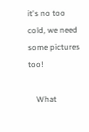it's no too cold, we need some pictures too!

    What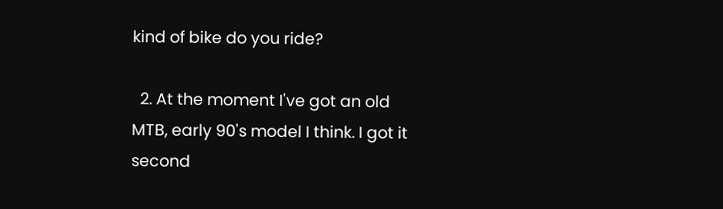kind of bike do you ride?

  2. At the moment I've got an old MTB, early 90's model I think. I got it second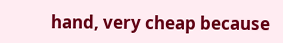hand, very cheap because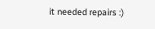it needed repairs :)